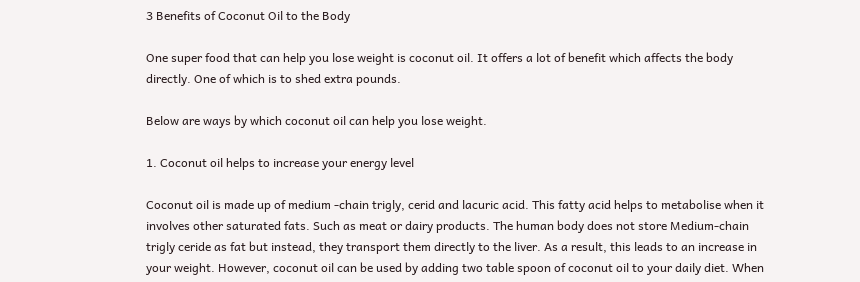3 Benefits of Coconut Oil to the Body

One super food that can help you lose weight is coconut oil. It offers a lot of benefit which affects the body directly. One of which is to shed extra pounds.

Below are ways by which coconut oil can help you lose weight.

1. Coconut oil helps to increase your energy level

Coconut oil is made up of medium -chain trigly, cerid and lacuric acid. This fatty acid helps to metabolise when it involves other saturated fats. Such as meat or dairy products. The human body does not store Medium-chain trigly ceride as fat but instead, they transport them directly to the liver. As a result, this leads to an increase in your weight. However, coconut oil can be used by adding two table spoon of coconut oil to your daily diet. When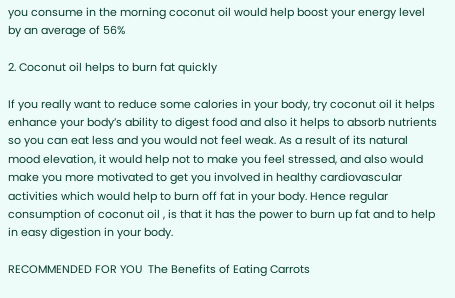you consume in the morning coconut oil would help boost your energy level by an average of 56%

2. Coconut oil helps to burn fat quickly

If you really want to reduce some calories in your body, try coconut oil it helps enhance your body’s ability to digest food and also it helps to absorb nutrients so you can eat less and you would not feel weak. As a result of its natural mood elevation, it would help not to make you feel stressed, and also would make you more motivated to get you involved in healthy cardiovascular activities which would help to burn off fat in your body. Hence regular consumption of coconut oil , is that it has the power to burn up fat and to help in easy digestion in your body.

RECOMMENDED FOR YOU  The Benefits of Eating Carrots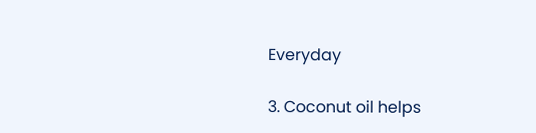Everyday

3. Coconut oil helps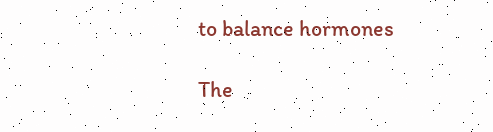to balance hormones

The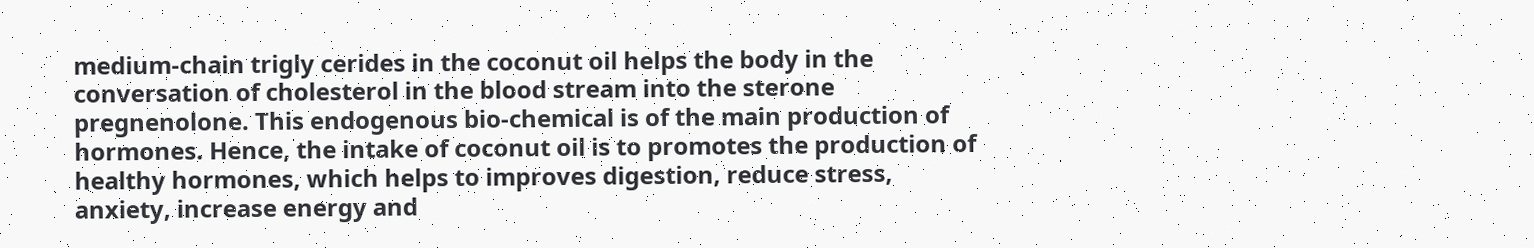medium-chain trigly cerides in the coconut oil helps the body in the conversation of cholesterol in the blood stream into the sterone pregnenolone. This endogenous bio-chemical is of the main production of hormones. Hence, the intake of coconut oil is to promotes the production of healthy hormones, which helps to improves digestion, reduce stress, anxiety, increase energy and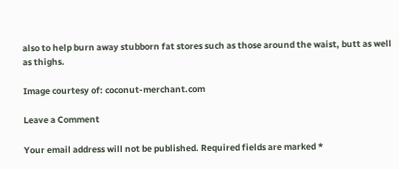also to help burn away stubborn fat stores such as those around the waist, butt as well as thighs.

Image courtesy of: coconut-merchant.com

Leave a Comment

Your email address will not be published. Required fields are marked *